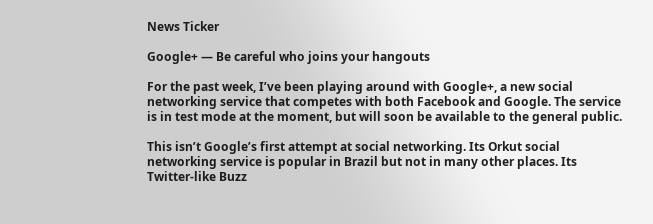News Ticker

Google+ — Be careful who joins your hangouts

For the past week, I’ve been playing around with Google+, a new social networking service that competes with both Facebook and Google. The service is in test mode at the moment, but will soon be available to the general public.

This isn’t Google’s first attempt at social networking. Its Orkut social networking service is popular in Brazil but not in many other places. Its Twitter-like Buzz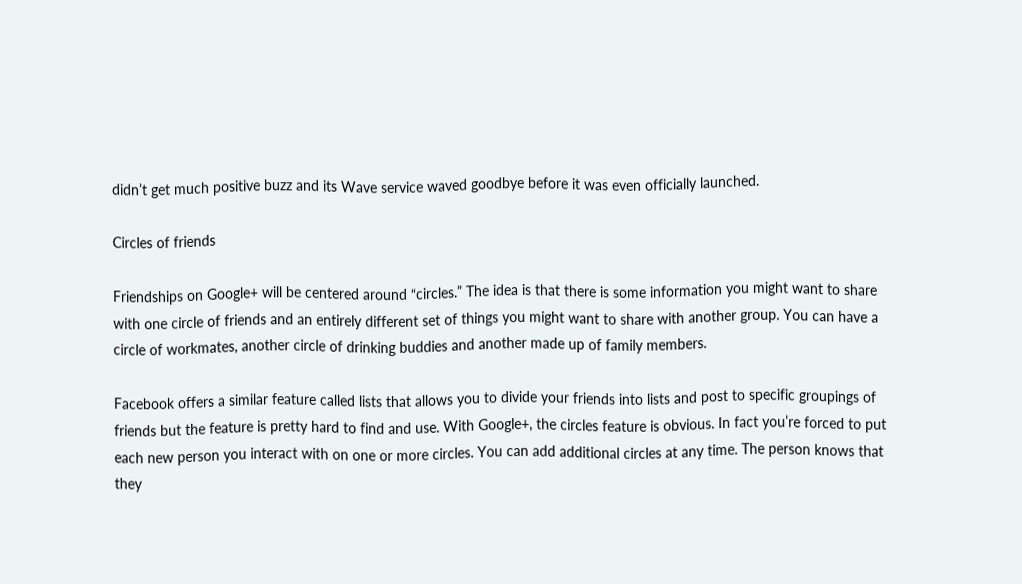didn’t get much positive buzz and its Wave service waved goodbye before it was even officially launched.

Circles of friends

Friendships on Google+ will be centered around “circles.” The idea is that there is some information you might want to share with one circle of friends and an entirely different set of things you might want to share with another group. You can have a circle of workmates, another circle of drinking buddies and another made up of family members.

Facebook offers a similar feature called lists that allows you to divide your friends into lists and post to specific groupings of friends but the feature is pretty hard to find and use. With Google+, the circles feature is obvious. In fact you’re forced to put each new person you interact with on one or more circles. You can add additional circles at any time. The person knows that they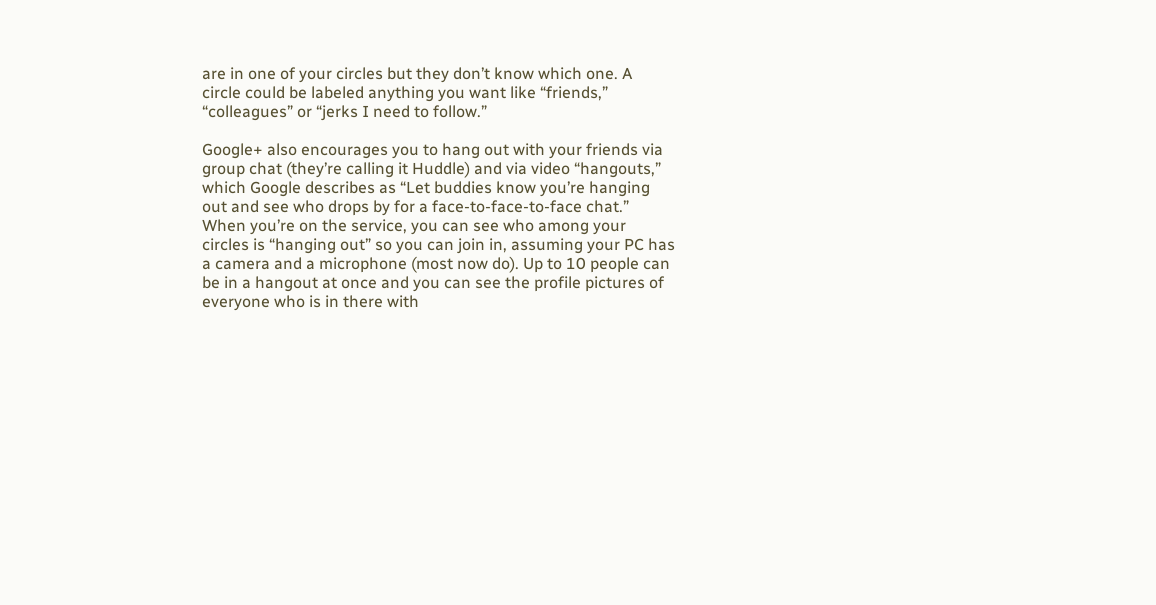are in one of your circles but they don’t know which one. A circle could be labeled anything you want like “friends,” “colleagues” or “jerks I need to follow.”

Google+ also encourages you to hang out with your friends via group chat (they’re calling it Huddle) and via video “hangouts,” which Google describes as “Let buddies know you’re hanging out and see who drops by for a face-to-face-to-face chat.” When you’re on the service, you can see who among your circles is “hanging out” so you can join in, assuming your PC has a camera and a microphone (most now do). Up to 10 people can be in a hangout at once and you can see the profile pictures of everyone who is in there with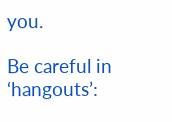you.

Be careful in ‘hangouts’: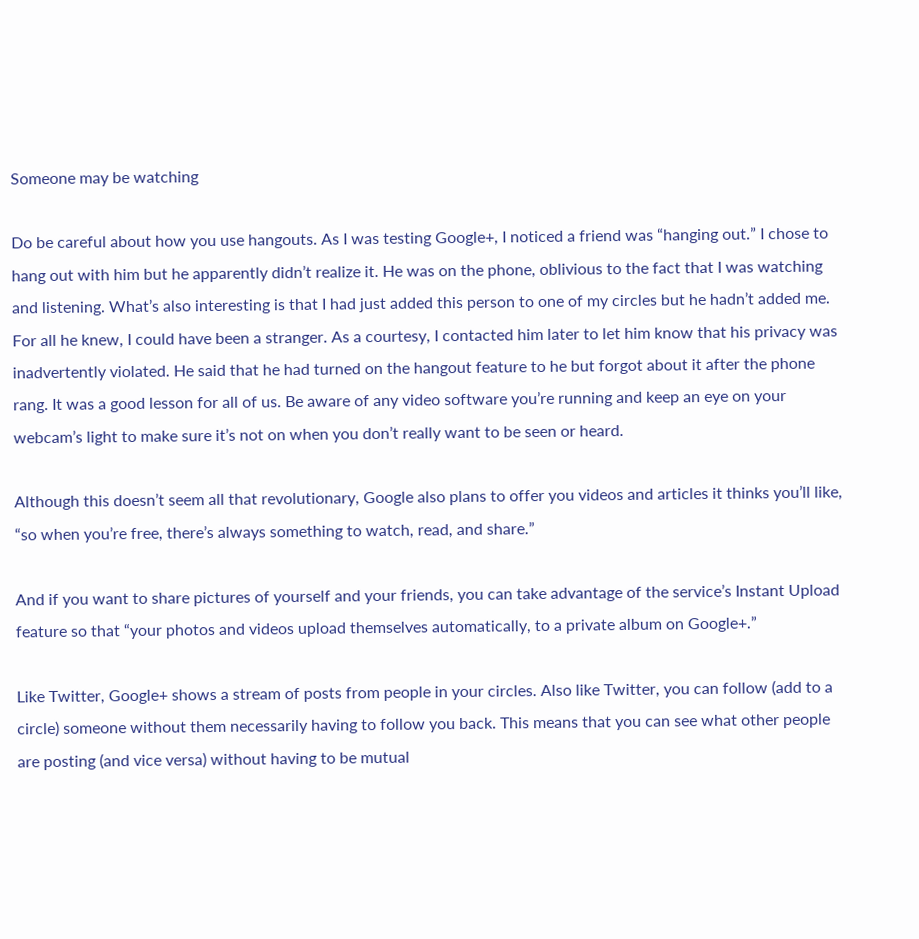Someone may be watching

Do be careful about how you use hangouts. As I was testing Google+, I noticed a friend was “hanging out.” I chose to hang out with him but he apparently didn’t realize it. He was on the phone, oblivious to the fact that I was watching and listening. What’s also interesting is that I had just added this person to one of my circles but he hadn’t added me. For all he knew, I could have been a stranger. As a courtesy, I contacted him later to let him know that his privacy was inadvertently violated. He said that he had turned on the hangout feature to he but forgot about it after the phone rang. It was a good lesson for all of us. Be aware of any video software you’re running and keep an eye on your webcam’s light to make sure it’s not on when you don’t really want to be seen or heard.

Although this doesn’t seem all that revolutionary, Google also plans to offer you videos and articles it thinks you’ll like, “so when you’re free, there’s always something to watch, read, and share.”

And if you want to share pictures of yourself and your friends, you can take advantage of the service’s Instant Upload feature so that “your photos and videos upload themselves automatically, to a private album on Google+.”

Like Twitter, Google+ shows a stream of posts from people in your circles. Also like Twitter, you can follow (add to a circle) someone without them necessarily having to follow you back. This means that you can see what other people are posting (and vice versa) without having to be mutual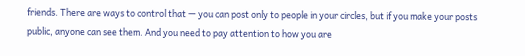friends. There are ways to control that — you can post only to people in your circles, but if you make your posts public, anyone can see them. And you need to pay attention to how you are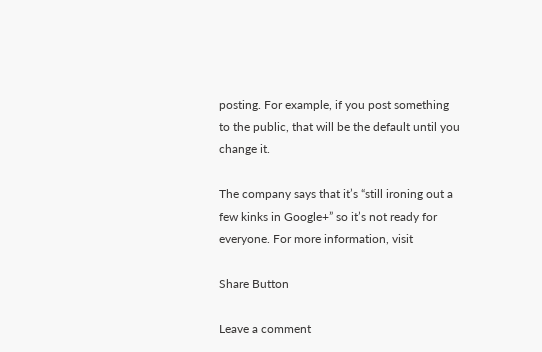posting. For example, if you post something to the public, that will be the default until you change it.

The company says that it’s “still ironing out a few kinks in Google+” so it’s not ready for everyone. For more information, visit

Share Button

Leave a comment